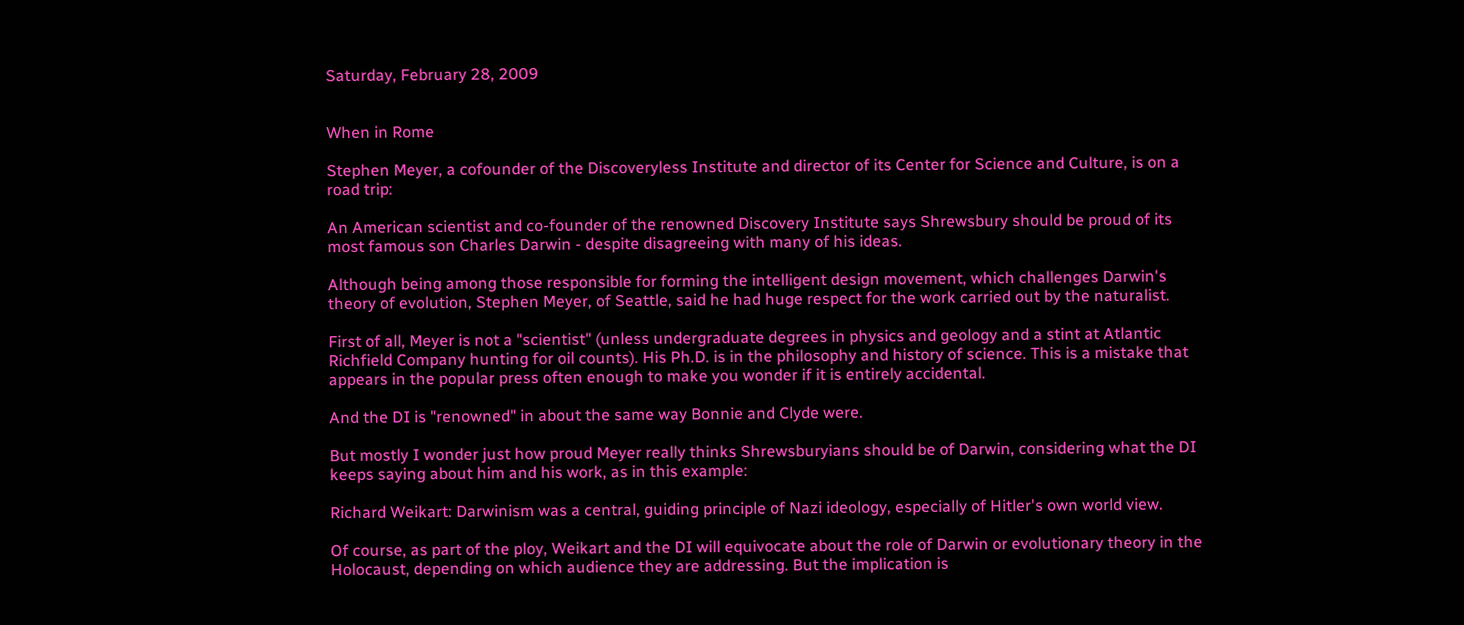Saturday, February 28, 2009


When in Rome

Stephen Meyer, a cofounder of the Discoveryless Institute and director of its Center for Science and Culture, is on a road trip:

An American scientist and co-founder of the renowned Discovery Institute says Shrewsbury should be proud of its most famous son Charles Darwin - despite disagreeing with many of his ideas.

Although being among those responsible for forming the intelligent design movement, which challenges Darwin's theory of evolution, Stephen Meyer, of Seattle, said he had huge respect for the work carried out by the naturalist.

First of all, Meyer is not a "scientist" (unless undergraduate degrees in physics and geology and a stint at Atlantic Richfield Company hunting for oil counts). His Ph.D. is in the philosophy and history of science. This is a mistake that appears in the popular press often enough to make you wonder if it is entirely accidental.

And the DI is "renowned" in about the same way Bonnie and Clyde were.

But mostly I wonder just how proud Meyer really thinks Shrewsburyians should be of Darwin, considering what the DI keeps saying about him and his work, as in this example:

Richard Weikart: Darwinism was a central, guiding principle of Nazi ideology, especially of Hitler's own world view.

Of course, as part of the ploy, Weikart and the DI will equivocate about the role of Darwin or evolutionary theory in the Holocaust, depending on which audience they are addressing. But the implication is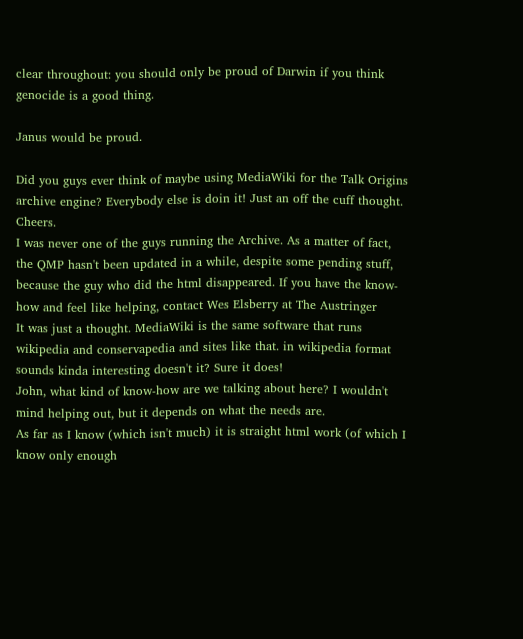clear throughout: you should only be proud of Darwin if you think genocide is a good thing.

Janus would be proud.

Did you guys ever think of maybe using MediaWiki for the Talk Origins archive engine? Everybody else is doin it! Just an off the cuff thought. Cheers.
I was never one of the guys running the Archive. As a matter of fact, the QMP hasn't been updated in a while, despite some pending stuff, because the guy who did the html disappeared. If you have the know-how and feel like helping, contact Wes Elsberry at The Austringer
It was just a thought. MediaWiki is the same software that runs wikipedia and conservapedia and sites like that. in wikipedia format sounds kinda interesting doesn't it? Sure it does!
John, what kind of know-how are we talking about here? I wouldn't mind helping out, but it depends on what the needs are.
As far as I know (which isn't much) it is straight html work (of which I know only enough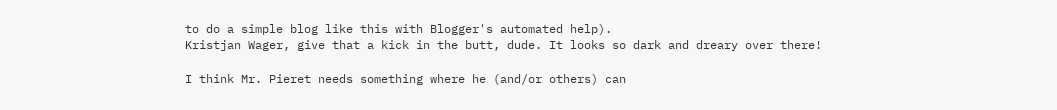to do a simple blog like this with Blogger's automated help).
Kristjan Wager, give that a kick in the butt, dude. It looks so dark and dreary over there!

I think Mr. Pieret needs something where he (and/or others) can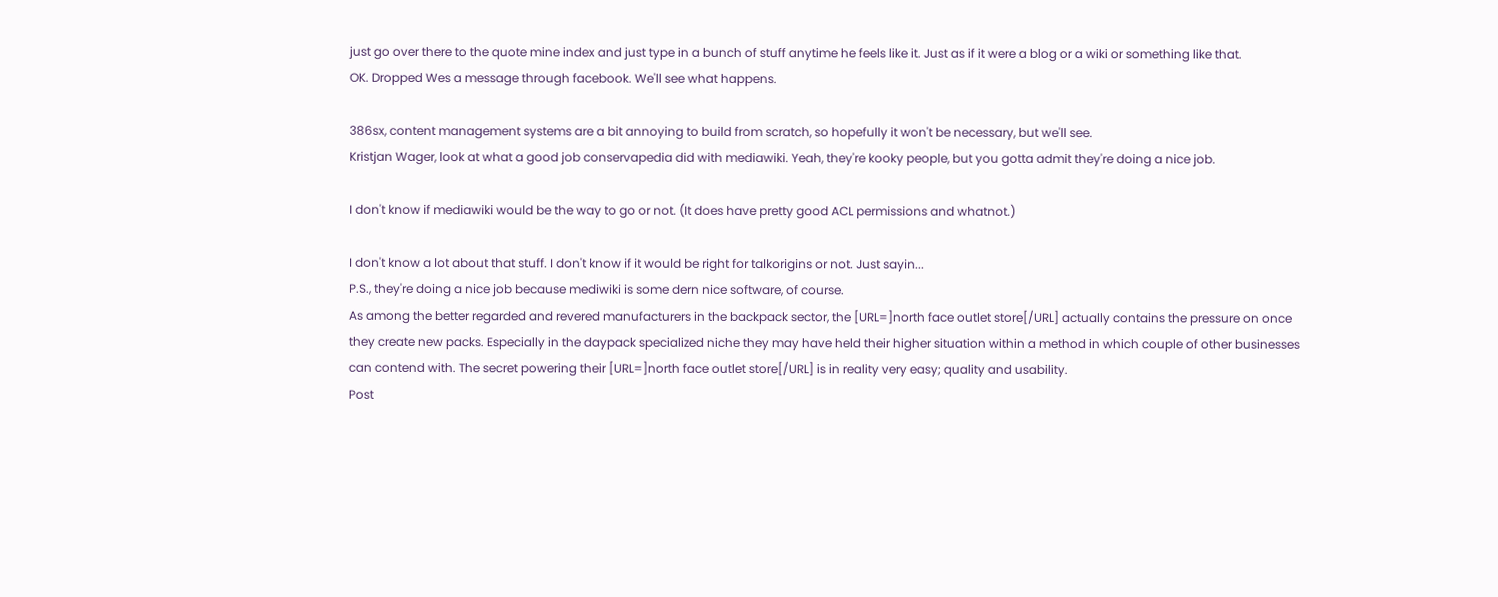just go over there to the quote mine index and just type in a bunch of stuff anytime he feels like it. Just as if it were a blog or a wiki or something like that.
OK. Dropped Wes a message through facebook. We'll see what happens.

386sx, content management systems are a bit annoying to build from scratch, so hopefully it won't be necessary, but we'll see.
Kristjan Wager, look at what a good job conservapedia did with mediawiki. Yeah, they're kooky people, but you gotta admit they're doing a nice job.

I don't know if mediawiki would be the way to go or not. (It does have pretty good ACL permissions and whatnot.)

I don't know a lot about that stuff. I don't know if it would be right for talkorigins or not. Just sayin...
P.S., they're doing a nice job because mediwiki is some dern nice software, of course.
As among the better regarded and revered manufacturers in the backpack sector, the [URL=]north face outlet store[/URL] actually contains the pressure on once they create new packs. Especially in the daypack specialized niche they may have held their higher situation within a method in which couple of other businesses can contend with. The secret powering their [URL=]north face outlet store[/URL] is in reality very easy; quality and usability.
Post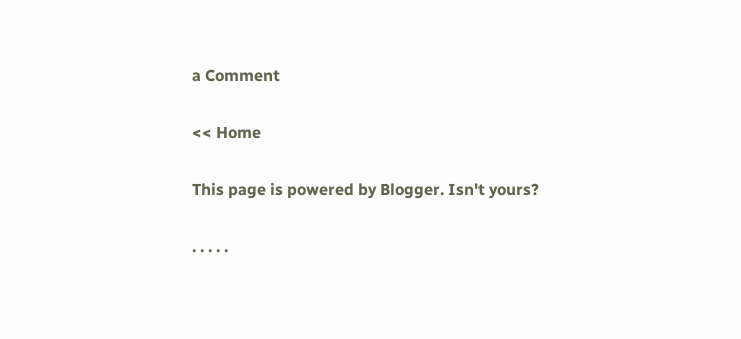a Comment

<< Home

This page is powered by Blogger. Isn't yours?

. . . . .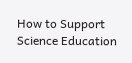How to Support Science Education